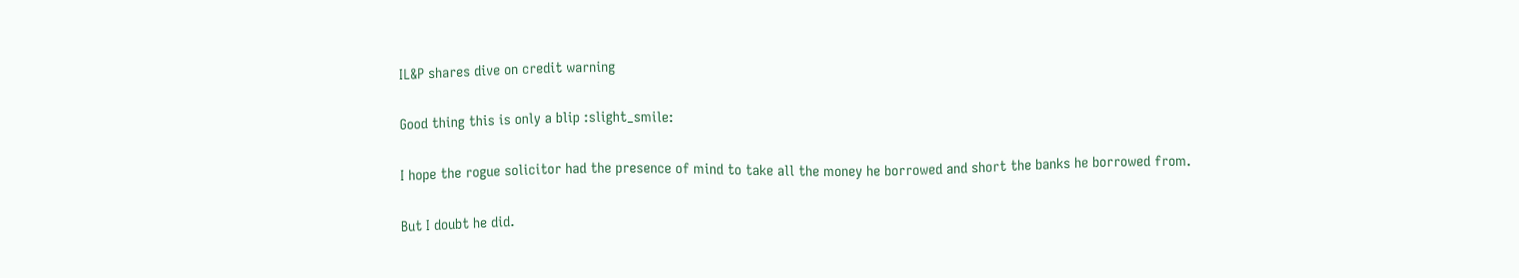IL&P shares dive on credit warning

Good thing this is only a blip :slight_smile:

I hope the rogue solicitor had the presence of mind to take all the money he borrowed and short the banks he borrowed from.

But I doubt he did.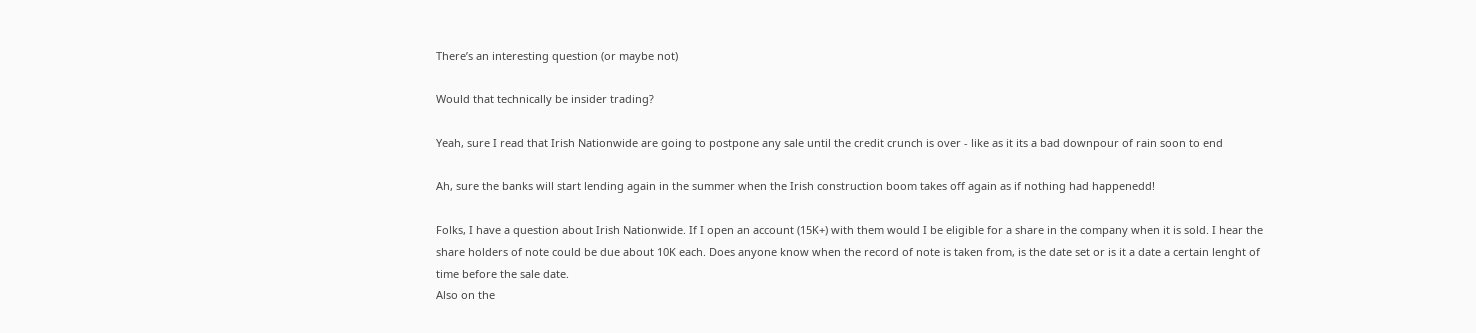There’s an interesting question (or maybe not)

Would that technically be insider trading?

Yeah, sure I read that Irish Nationwide are going to postpone any sale until the credit crunch is over - like as it its a bad downpour of rain soon to end

Ah, sure the banks will start lending again in the summer when the Irish construction boom takes off again as if nothing had happenedd!

Folks, I have a question about Irish Nationwide. If I open an account (15K+) with them would I be eligible for a share in the company when it is sold. I hear the share holders of note could be due about 10K each. Does anyone know when the record of note is taken from, is the date set or is it a date a certain lenght of time before the sale date.
Also on the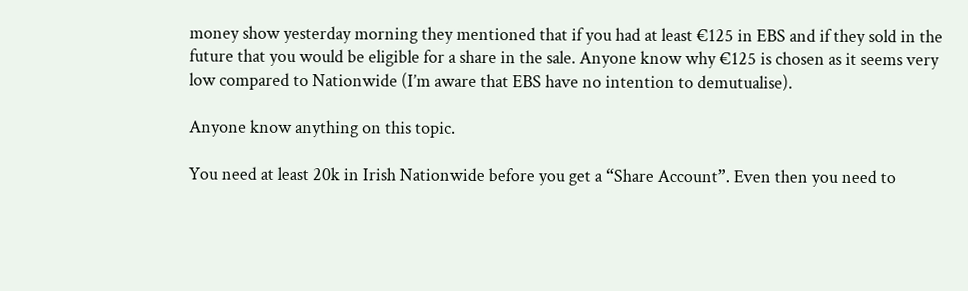money show yesterday morning they mentioned that if you had at least €125 in EBS and if they sold in the future that you would be eligible for a share in the sale. Anyone know why €125 is chosen as it seems very low compared to Nationwide (I’m aware that EBS have no intention to demutualise).

Anyone know anything on this topic.

You need at least 20k in Irish Nationwide before you get a “Share Account”. Even then you need to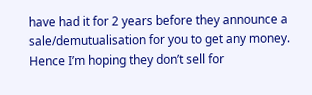have had it for 2 years before they announce a sale/demutualisation for you to get any money. Hence I’m hoping they don’t sell for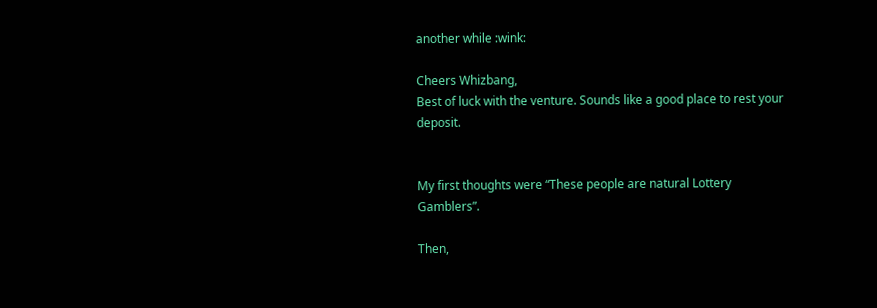another while :wink:

Cheers Whizbang,
Best of luck with the venture. Sounds like a good place to rest your deposit.


My first thoughts were “These people are natural Lottery Gamblers”.

Then,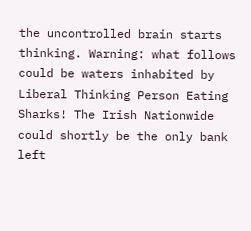the uncontrolled brain starts thinking. Warning: what follows could be waters inhabited by Liberal Thinking Person Eating Sharks! The Irish Nationwide could shortly be the only bank left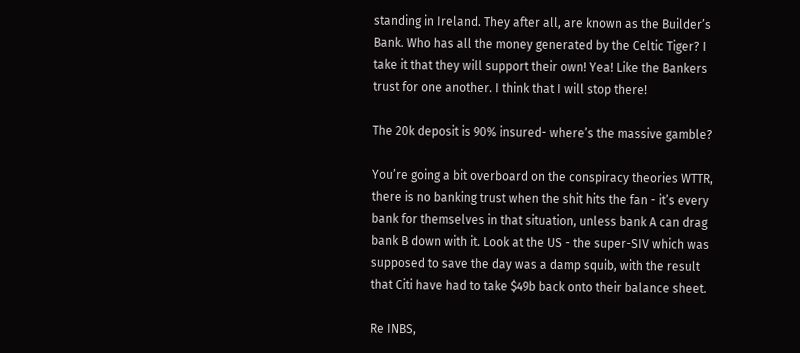standing in Ireland. They after all, are known as the Builder’s Bank. Who has all the money generated by the Celtic Tiger? I take it that they will support their own! Yea! Like the Bankers trust for one another. I think that I will stop there!

The 20k deposit is 90% insured- where’s the massive gamble?

You’re going a bit overboard on the conspiracy theories WTTR, there is no banking trust when the shit hits the fan - it’s every bank for themselves in that situation, unless bank A can drag bank B down with it. Look at the US - the super-SIV which was supposed to save the day was a damp squib, with the result that Citi have had to take $49b back onto their balance sheet.

Re INBS,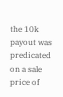the 10k payout was predicated on a sale price of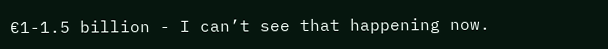€1-1.5 billion - I can’t see that happening now.